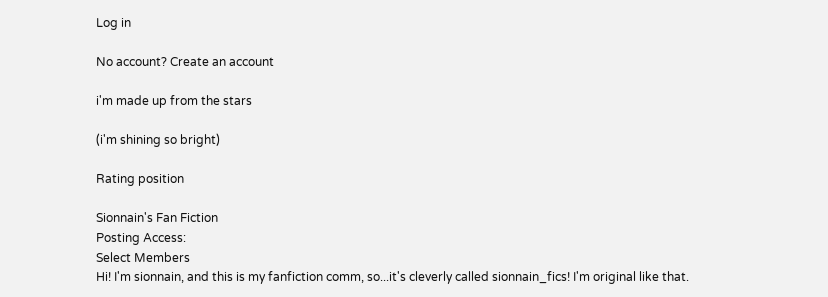Log in

No account? Create an account

i'm made up from the stars

(i'm shining so bright)

Rating position

Sionnain's Fan Fiction
Posting Access:
Select Members
Hi! I'm sionnain, and this is my fanfiction comm, so...it's cleverly called sionnain_fics! I'm original like that.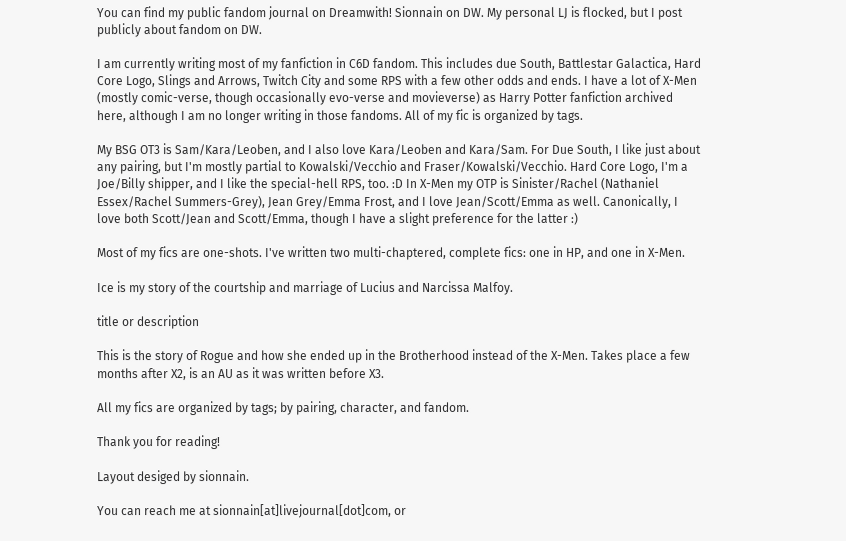You can find my public fandom journal on Dreamwith! Sionnain on DW. My personal LJ is flocked, but I post publicly about fandom on DW.

I am currently writing most of my fanfiction in C6D fandom. This includes due South, Battlestar Galactica, Hard Core Logo, Slings and Arrows, Twitch City and some RPS with a few other odds and ends. I have a lot of X-Men (mostly comic-verse, though occasionally evo-verse and movieverse) as Harry Potter fanfiction archived here, although I am no longer writing in those fandoms. All of my fic is organized by tags.

My BSG OT3 is Sam/Kara/Leoben, and I also love Kara/Leoben and Kara/Sam. For Due South, I like just about any pairing, but I'm mostly partial to Kowalski/Vecchio and Fraser/Kowalski/Vecchio. Hard Core Logo, I'm a Joe/Billy shipper, and I like the special-hell RPS, too. :D In X-Men my OTP is Sinister/Rachel (Nathaniel Essex/Rachel Summers-Grey), Jean Grey/Emma Frost, and I love Jean/Scott/Emma as well. Canonically, I love both Scott/Jean and Scott/Emma, though I have a slight preference for the latter :)

Most of my fics are one-shots. I've written two multi-chaptered, complete fics: one in HP, and one in X-Men.

Ice is my story of the courtship and marriage of Lucius and Narcissa Malfoy.

title or description

This is the story of Rogue and how she ended up in the Brotherhood instead of the X-Men. Takes place a few months after X2, is an AU as it was written before X3.

All my fics are organized by tags; by pairing, character, and fandom.

Thank you for reading!

Layout desiged by sionnain.

You can reach me at sionnain[at]livejournal[dot]com, or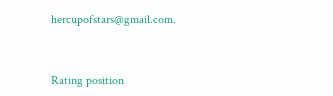hercupofstars@gmail.com.


Rating position